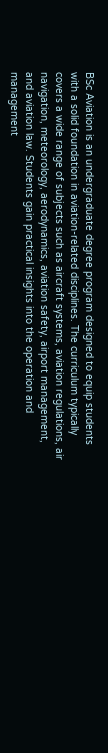BSc Aviation is an undergraduate degree program designed to equip students with a solid foundation in aviation-related disciplines. The curriculum typically covers a wide range of subjects such as aircraft systems, aviation regulations, air navigation, meteorology, aerodynamics, aviation safety, airport management, and aviation law. Students gain practical insights into the operation and management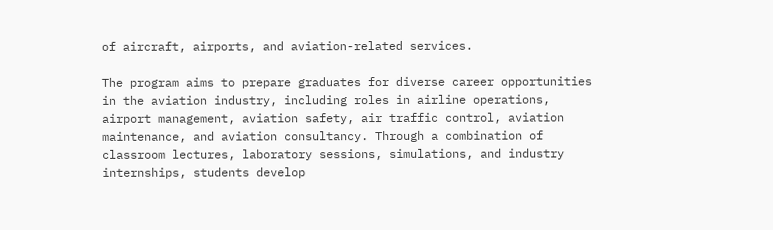of aircraft, airports, and aviation-related services.

The program aims to prepare graduates for diverse career opportunities in the aviation industry, including roles in airline operations, airport management, aviation safety, air traffic control, aviation maintenance, and aviation consultancy. Through a combination of classroom lectures, laboratory sessions, simulations, and industry internships, students develop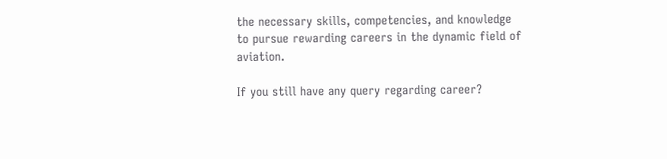the necessary skills, competencies, and knowledge to pursue rewarding careers in the dynamic field of aviation.

If you still have any query regarding career?